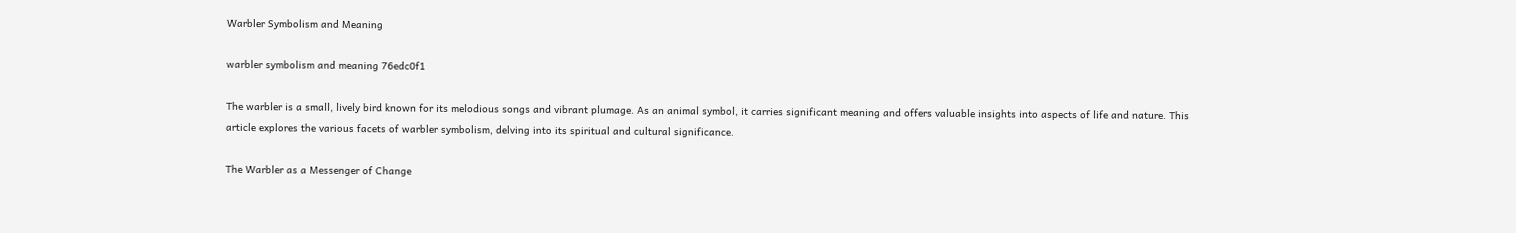Warbler Symbolism and Meaning

warbler symbolism and meaning 76edc0f1

The warbler is a small, lively bird known for its melodious songs and vibrant plumage. As an animal symbol, it carries significant meaning and offers valuable insights into aspects of life and nature. This article explores the various facets of warbler symbolism, delving into its spiritual and cultural significance.

The Warbler as a Messenger of Change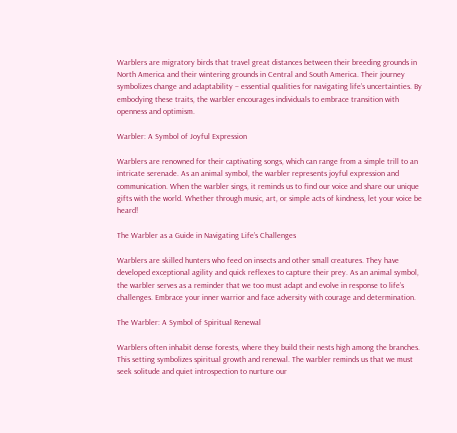Warblers are migratory birds that travel great distances between their breeding grounds in North America and their wintering grounds in Central and South America. Their journey symbolizes change and adaptability – essential qualities for navigating life’s uncertainties. By embodying these traits, the warbler encourages individuals to embrace transition with openness and optimism.

Warbler: A Symbol of Joyful Expression

Warblers are renowned for their captivating songs, which can range from a simple trill to an intricate serenade. As an animal symbol, the warbler represents joyful expression and communication. When the warbler sings, it reminds us to find our voice and share our unique gifts with the world. Whether through music, art, or simple acts of kindness, let your voice be heard!

The Warbler as a Guide in Navigating Life’s Challenges

Warblers are skilled hunters who feed on insects and other small creatures. They have developed exceptional agility and quick reflexes to capture their prey. As an animal symbol, the warbler serves as a reminder that we too must adapt and evolve in response to life’s challenges. Embrace your inner warrior and face adversity with courage and determination.

The Warbler: A Symbol of Spiritual Renewal

Warblers often inhabit dense forests, where they build their nests high among the branches. This setting symbolizes spiritual growth and renewal. The warbler reminds us that we must seek solitude and quiet introspection to nurture our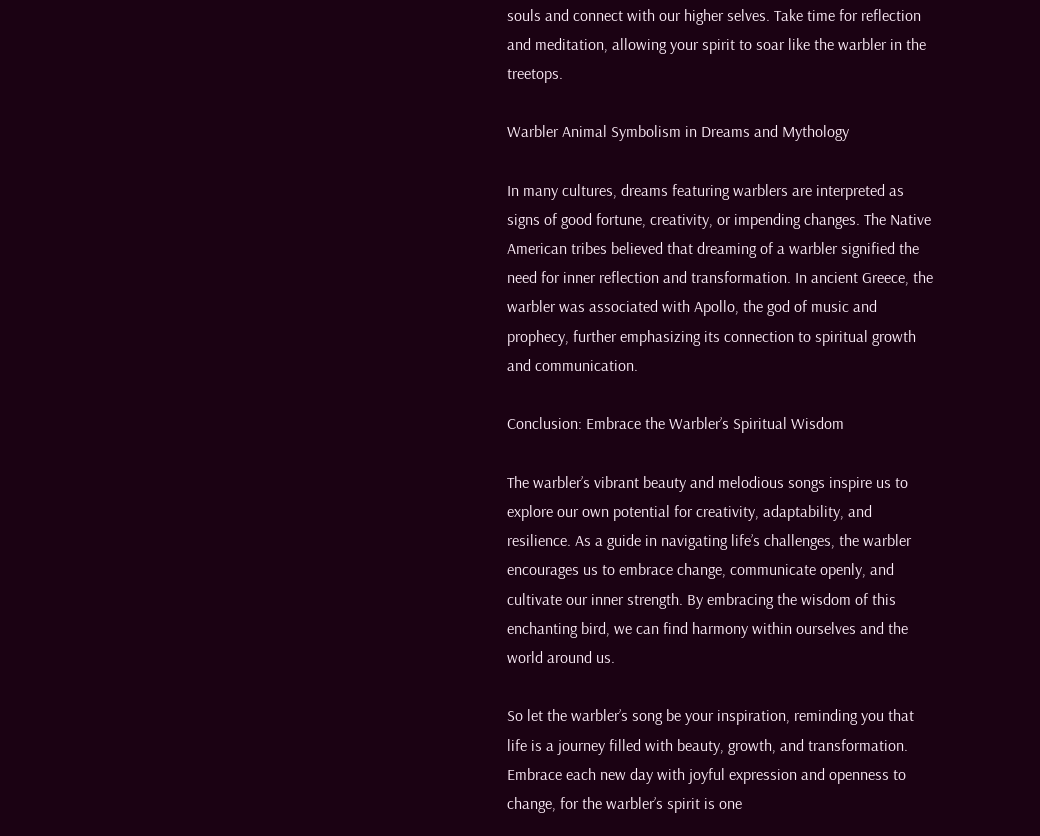souls and connect with our higher selves. Take time for reflection and meditation, allowing your spirit to soar like the warbler in the treetops.

Warbler Animal Symbolism in Dreams and Mythology

In many cultures, dreams featuring warblers are interpreted as signs of good fortune, creativity, or impending changes. The Native American tribes believed that dreaming of a warbler signified the need for inner reflection and transformation. In ancient Greece, the warbler was associated with Apollo, the god of music and prophecy, further emphasizing its connection to spiritual growth and communication.

Conclusion: Embrace the Warbler’s Spiritual Wisdom

The warbler’s vibrant beauty and melodious songs inspire us to explore our own potential for creativity, adaptability, and resilience. As a guide in navigating life’s challenges, the warbler encourages us to embrace change, communicate openly, and cultivate our inner strength. By embracing the wisdom of this enchanting bird, we can find harmony within ourselves and the world around us.

So let the warbler’s song be your inspiration, reminding you that life is a journey filled with beauty, growth, and transformation. Embrace each new day with joyful expression and openness to change, for the warbler’s spirit is one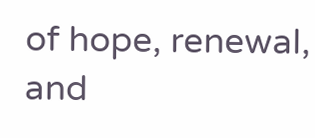of hope, renewal, and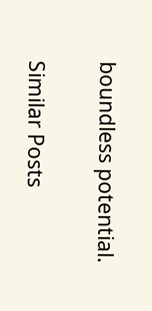boundless potential.

Similar Posts